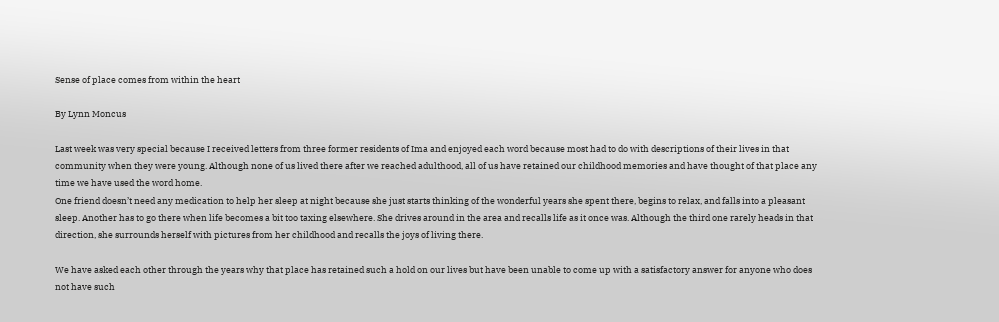Sense of place comes from within the heart

By Lynn Moncus

Last week was very special because I received letters from three former residents of Ima and enjoyed each word because most had to do with descriptions of their lives in that community when they were young. Although none of us lived there after we reached adulthood, all of us have retained our childhood memories and have thought of that place any time we have used the word home.
One friend doesn’t need any medication to help her sleep at night because she just starts thinking of the wonderful years she spent there, begins to relax, and falls into a pleasant sleep. Another has to go there when life becomes a bit too taxing elsewhere. She drives around in the area and recalls life as it once was. Although the third one rarely heads in that direction, she surrounds herself with pictures from her childhood and recalls the joys of living there.

We have asked each other through the years why that place has retained such a hold on our lives but have been unable to come up with a satisfactory answer for anyone who does not have such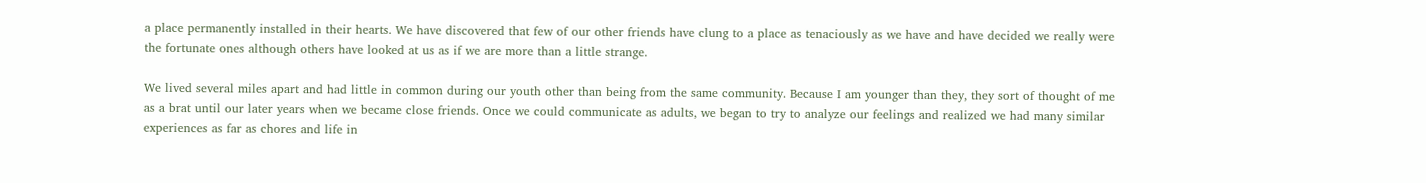a place permanently installed in their hearts. We have discovered that few of our other friends have clung to a place as tenaciously as we have and have decided we really were the fortunate ones although others have looked at us as if we are more than a little strange.

We lived several miles apart and had little in common during our youth other than being from the same community. Because I am younger than they, they sort of thought of me as a brat until our later years when we became close friends. Once we could communicate as adults, we began to try to analyze our feelings and realized we had many similar experiences as far as chores and life in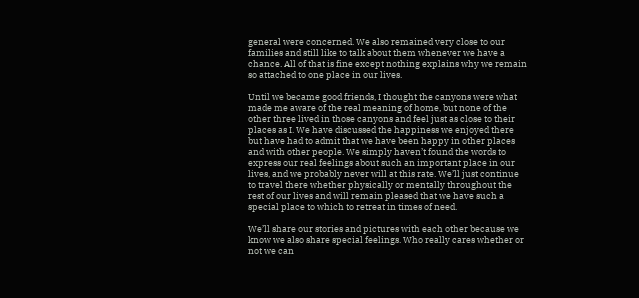general were concerned. We also remained very close to our families and still like to talk about them whenever we have a chance. All of that is fine except nothing explains why we remain so attached to one place in our lives.

Until we became good friends, I thought the canyons were what made me aware of the real meaning of home, but none of the other three lived in those canyons and feel just as close to their places as I. We have discussed the happiness we enjoyed there but have had to admit that we have been happy in other places and with other people. We simply haven’t found the words to express our real feelings about such an important place in our lives, and we probably never will at this rate. We’ll just continue to travel there whether physically or mentally throughout the rest of our lives and will remain pleased that we have such a special place to which to retreat in times of need.

We’ll share our stories and pictures with each other because we know we also share special feelings. Who really cares whether or not we can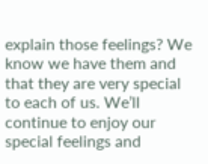explain those feelings? We know we have them and that they are very special to each of us. We’ll continue to enjoy our special feelings and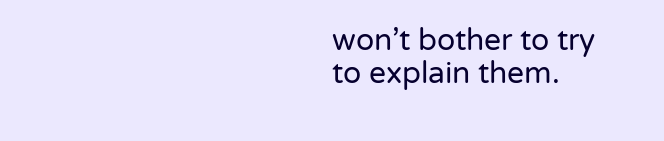won’t bother to try to explain them.